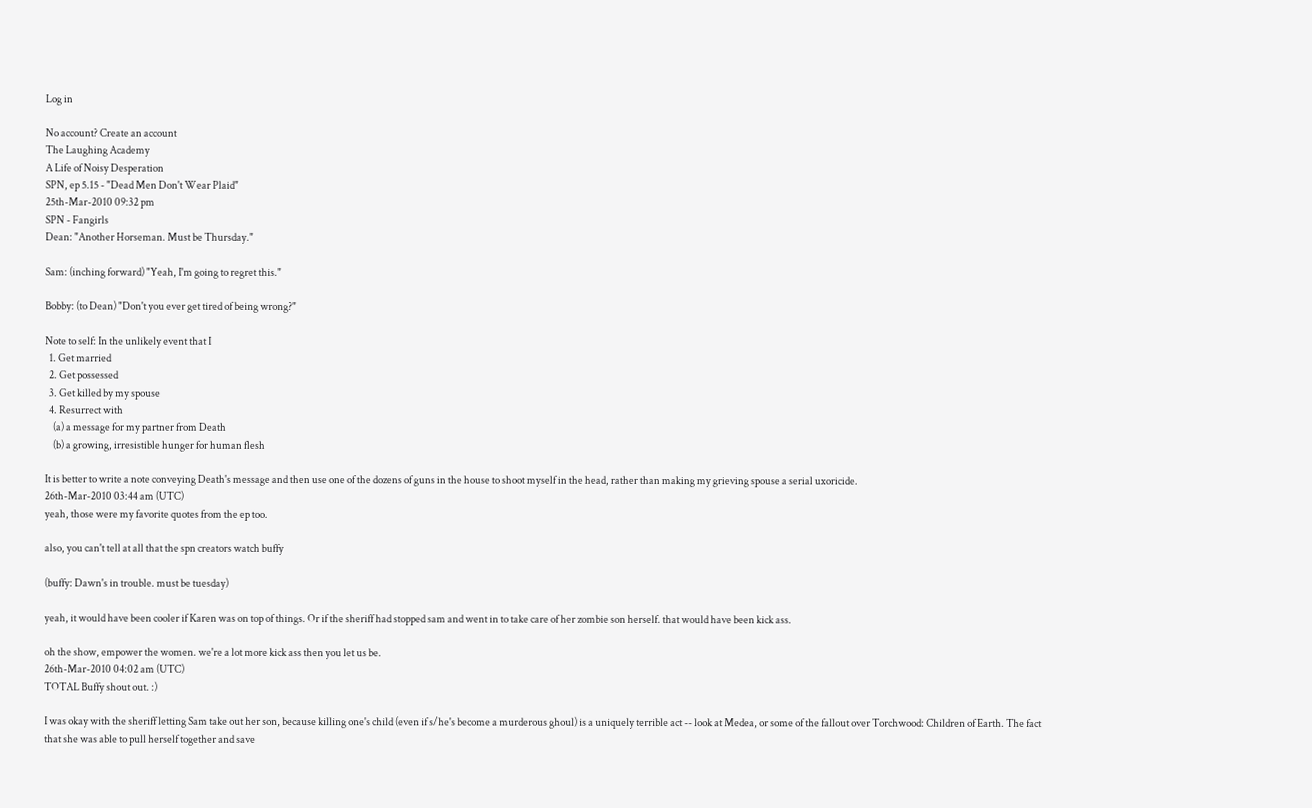Log in

No account? Create an account
The Laughing Academy
A Life of Noisy Desperation
SPN, ep 5.15 - "Dead Men Don't Wear Plaid"
25th-Mar-2010 09:32 pm
SPN - Fangirls
Dean: "Another Horseman. Must be Thursday."

Sam: (inching forward) "Yeah, I'm going to regret this."

Bobby: (to Dean) "Don't you ever get tired of being wrong?"

Note to self: In the unlikely event that I
  1. Get married
  2. Get possessed
  3. Get killed by my spouse
  4. Resurrect with
    (a) a message for my partner from Death
    (b) a growing, irresistible hunger for human flesh

It is better to write a note conveying Death's message and then use one of the dozens of guns in the house to shoot myself in the head, rather than making my grieving spouse a serial uxoricide.
26th-Mar-2010 03:44 am (UTC)
yeah, those were my favorite quotes from the ep too.

also, you can't tell at all that the spn creators watch buffy

(buffy: Dawn's in trouble. must be tuesday)

yeah, it would have been cooler if Karen was on top of things. Or if the sheriff had stopped sam and went in to take care of her zombie son herself. that would have been kick ass.

oh the show, empower the women. we're a lot more kick ass then you let us be.
26th-Mar-2010 04:02 am (UTC)
TOTAL Buffy shout out. :)

I was okay with the sheriff letting Sam take out her son, because killing one's child (even if s/he's become a murderous ghoul) is a uniquely terrible act -- look at Medea, or some of the fallout over Torchwood: Children of Earth. The fact that she was able to pull herself together and save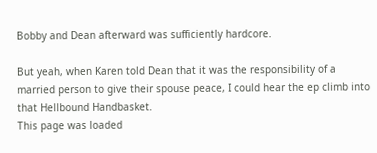Bobby and Dean afterward was sufficiently hardcore.

But yeah, when Karen told Dean that it was the responsibility of a married person to give their spouse peace, I could hear the ep climb into that Hellbound Handbasket.
This page was loaded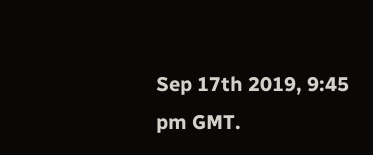Sep 17th 2019, 9:45 pm GMT.